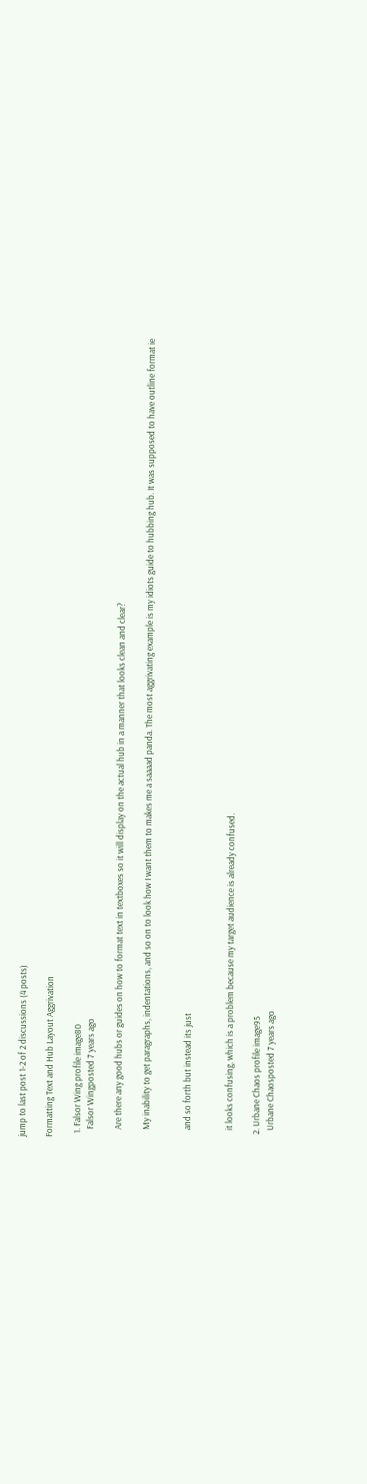jump to last post 1-2 of 2 discussions (4 posts)

Formatting Text and Hub Layout Aggrivation

  1. Falsor Wing profile image80
    Falsor Wingposted 7 years ago

    Are there any good hubs or guides on how to format text in textboxes so it will display on the actual hub in a manner that looks clean and clear?

    My inability to get paragraphs, indentations, and so on to look how I want them to makes me a saaaad panda. The most aggrivating example is my idiots guide to hubbing hub. It was supposed to have outline format ie


    and so forth but instead its just


    it looks confusing, which is a problem because my target audience is already confused.

  2. Urbane Chaos profile image95
    Urbane Chaosposted 7 years ago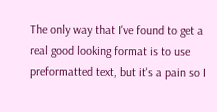The only way that I've found to get a real good looking format is to use preformatted text, but it's a pain so I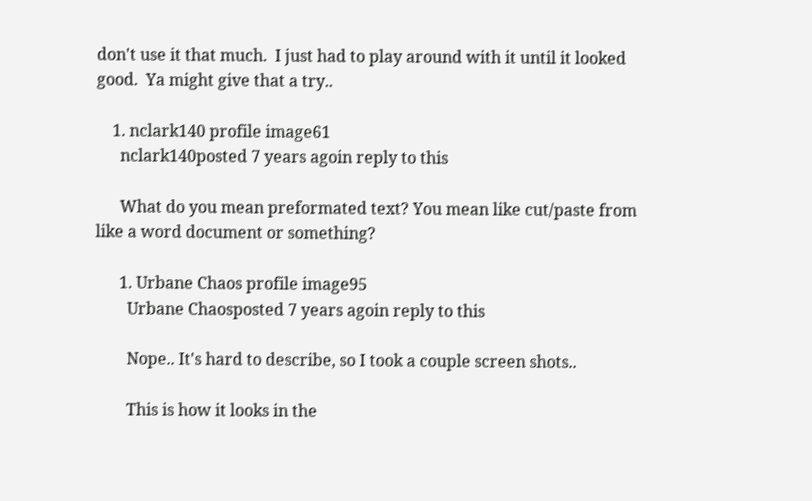don't use it that much.  I just had to play around with it until it looked good.  Ya might give that a try..

    1. nclark140 profile image61
      nclark140posted 7 years agoin reply to this

      What do you mean preformated text? You mean like cut/paste from like a word document or something?

      1. Urbane Chaos profile image95
        Urbane Chaosposted 7 years agoin reply to this

        Nope.. It's hard to describe, so I took a couple screen shots..

        This is how it looks in the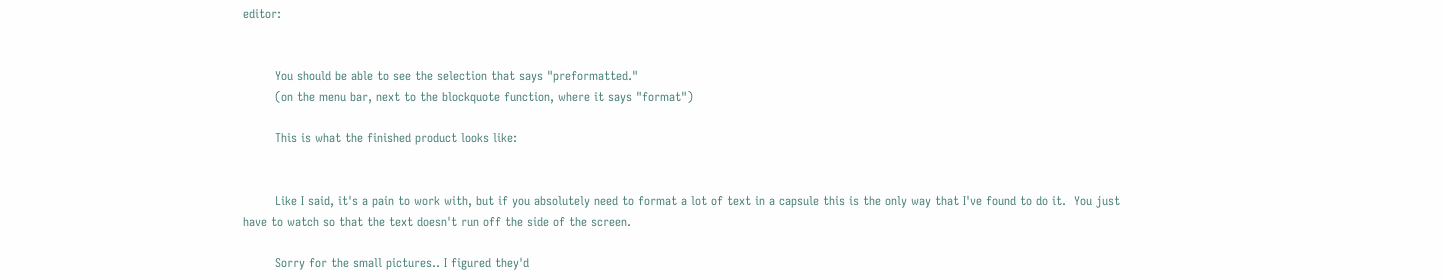editor:


        You should be able to see the selection that says "preformatted."
        (on the menu bar, next to the blockquote function, where it says "format")

        This is what the finished product looks like:


        Like I said, it's a pain to work with, but if you absolutely need to format a lot of text in a capsule this is the only way that I've found to do it.  You just have to watch so that the text doesn't run off the side of the screen.

        Sorry for the small pictures.. I figured they'd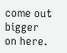come out bigger on here.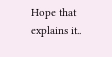Hope that explains it..